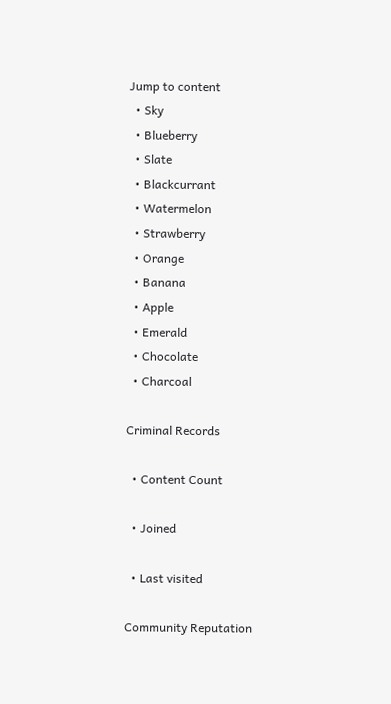Jump to content
  • Sky
  • Blueberry
  • Slate
  • Blackcurrant
  • Watermelon
  • Strawberry
  • Orange
  • Banana
  • Apple
  • Emerald
  • Chocolate
  • Charcoal

Criminal Records

  • Content Count

  • Joined

  • Last visited

Community Reputation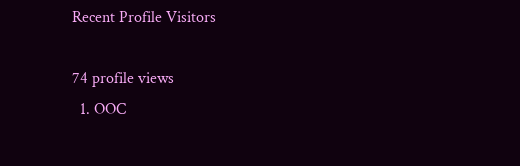Recent Profile Visitors

74 profile views
  1. OOC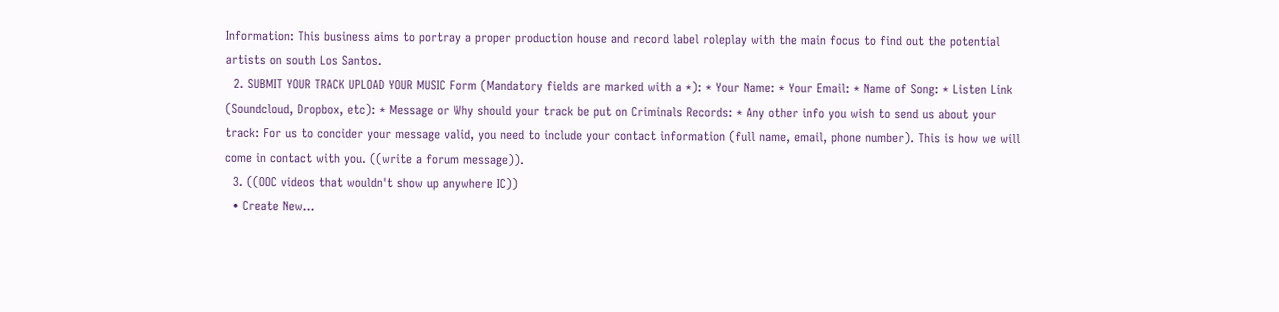Information: This business aims to portray a proper production house and record label roleplay with the main focus to find out the potential artists on south Los Santos.
  2. SUBMIT YOUR TRACK UPLOAD YOUR MUSIC Form (Mandatory fields are marked with a *): * Your Name: * Your Email: * Name of Song: * Listen Link (Soundcloud, Dropbox, etc): * Message or Why should your track be put on Criminals Records: * Any other info you wish to send us about your track: For us to concider your message valid, you need to include your contact information (full name, email, phone number). This is how we will come in contact with you. ((write a forum message)).
  3. ((OOC videos that wouldn't show up anywhere IC))
  • Create New...